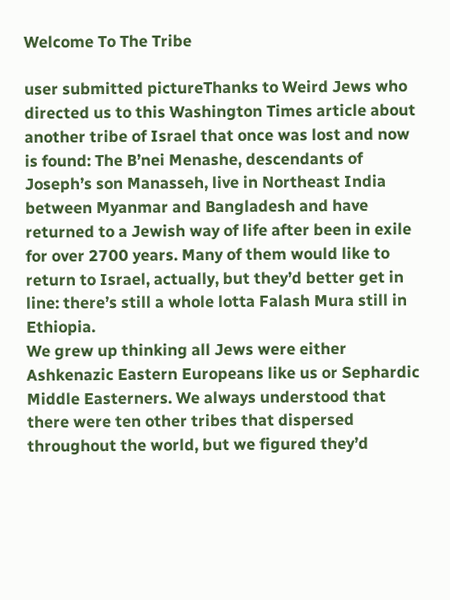Welcome To The Tribe

user submitted pictureThanks to Weird Jews who directed us to this Washington Times article about another tribe of Israel that once was lost and now is found: The B’nei Menashe, descendants of Joseph’s son Manasseh, live in Northeast India between Myanmar and Bangladesh and have returned to a Jewish way of life after been in exile for over 2700 years. Many of them would like to return to Israel, actually, but they’d better get in line: there’s still a whole lotta Falash Mura still in Ethiopia.
We grew up thinking all Jews were either Ashkenazic Eastern Europeans like us or Sephardic Middle Easterners. We always understood that there were ten other tribes that dispersed throughout the world, but we figured they’d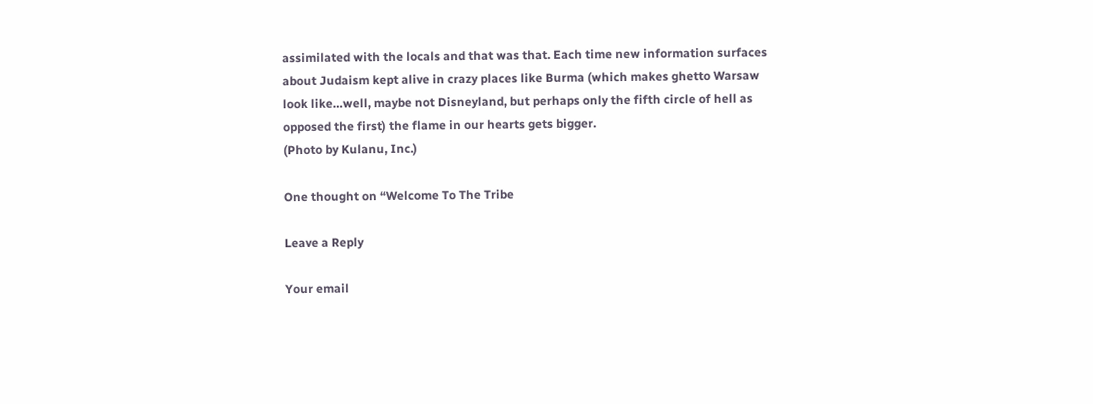assimilated with the locals and that was that. Each time new information surfaces about Judaism kept alive in crazy places like Burma (which makes ghetto Warsaw look like…well, maybe not Disneyland, but perhaps only the fifth circle of hell as opposed the first) the flame in our hearts gets bigger.
(Photo by Kulanu, Inc.)

One thought on “Welcome To The Tribe

Leave a Reply

Your email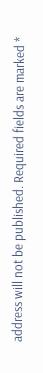address will not be published. Required fields are marked *